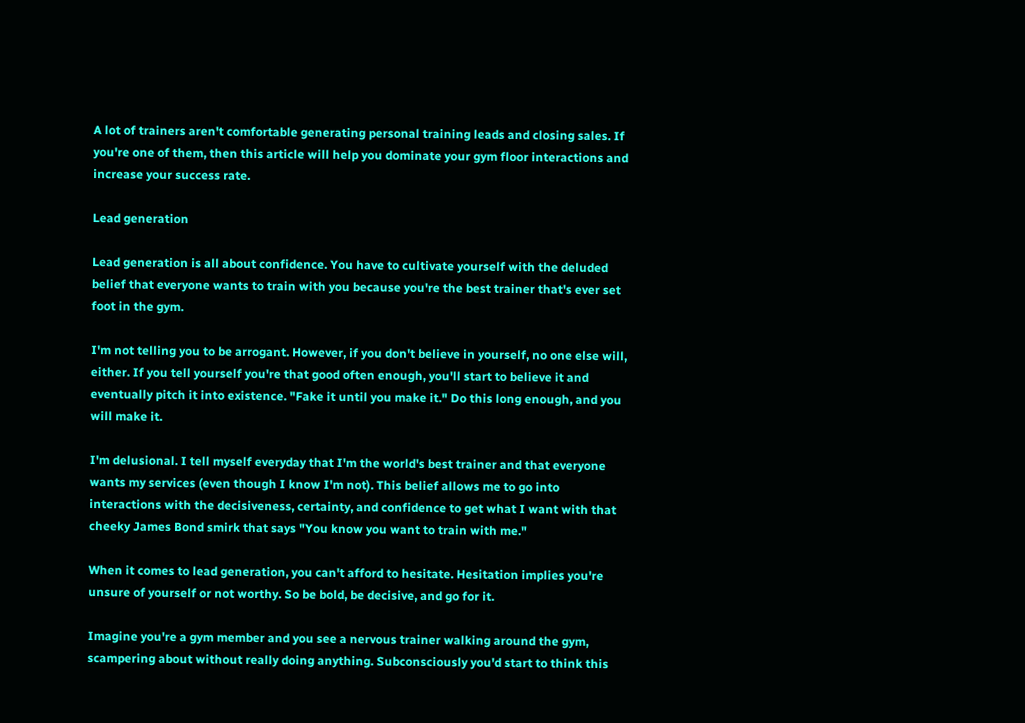A lot of trainers aren't comfortable generating personal training leads and closing sales. If you're one of them, then this article will help you dominate your gym floor interactions and increase your success rate.

Lead generation

Lead generation is all about confidence. You have to cultivate yourself with the deluded belief that everyone wants to train with you because you're the best trainer that's ever set foot in the gym.

I'm not telling you to be arrogant. However, if you don't believe in yourself, no one else will, either. If you tell yourself you're that good often enough, you'll start to believe it and eventually pitch it into existence. "Fake it until you make it." Do this long enough, and you will make it.

I'm delusional. I tell myself everyday that I'm the world's best trainer and that everyone wants my services (even though I know I'm not). This belief allows me to go into interactions with the decisiveness, certainty, and confidence to get what I want with that cheeky James Bond smirk that says "You know you want to train with me."

When it comes to lead generation, you can't afford to hesitate. Hesitation implies you're unsure of yourself or not worthy. So be bold, be decisive, and go for it.

Imagine you're a gym member and you see a nervous trainer walking around the gym, scampering about without really doing anything. Subconsciously you'd start to think this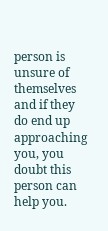person is unsure of themselves and if they do end up approaching you, you doubt this person can help you.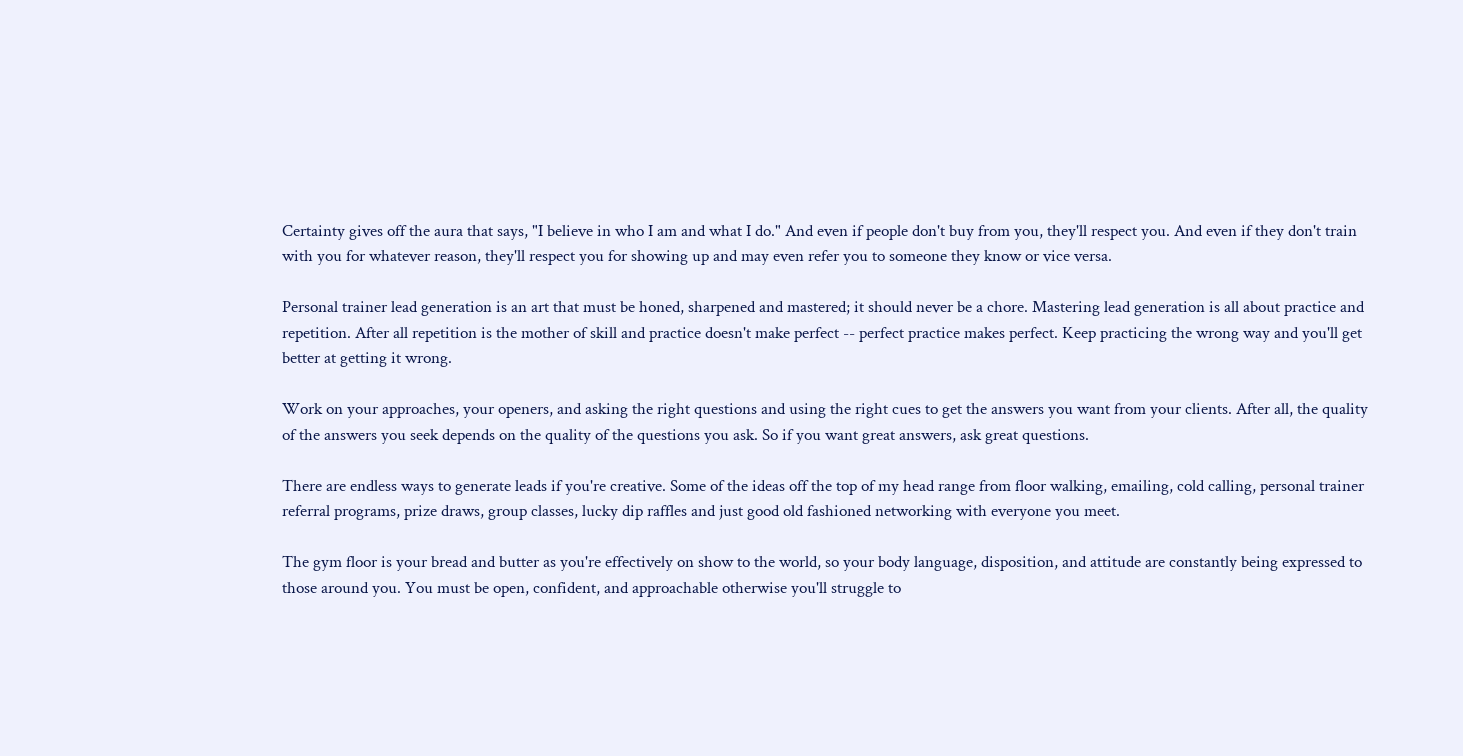Certainty gives off the aura that says, "I believe in who I am and what I do." And even if people don't buy from you, they'll respect you. And even if they don't train with you for whatever reason, they'll respect you for showing up and may even refer you to someone they know or vice versa.

Personal trainer lead generation is an art that must be honed, sharpened and mastered; it should never be a chore. Mastering lead generation is all about practice and repetition. After all repetition is the mother of skill and practice doesn't make perfect -- perfect practice makes perfect. Keep practicing the wrong way and you'll get better at getting it wrong.

Work on your approaches, your openers, and asking the right questions and using the right cues to get the answers you want from your clients. After all, the quality of the answers you seek depends on the quality of the questions you ask. So if you want great answers, ask great questions.

There are endless ways to generate leads if you're creative. Some of the ideas off the top of my head range from floor walking, emailing, cold calling, personal trainer referral programs, prize draws, group classes, lucky dip raffles and just good old fashioned networking with everyone you meet.

The gym floor is your bread and butter as you're effectively on show to the world, so your body language, disposition, and attitude are constantly being expressed to those around you. You must be open, confident, and approachable otherwise you'll struggle to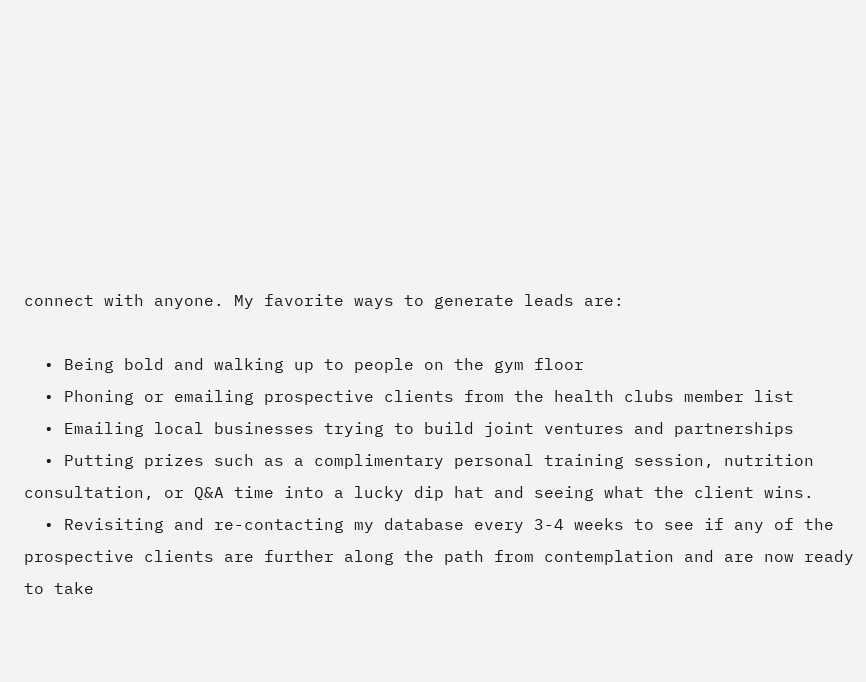connect with anyone. My favorite ways to generate leads are:

  • Being bold and walking up to people on the gym floor
  • Phoning or emailing prospective clients from the health clubs member list
  • Emailing local businesses trying to build joint ventures and partnerships
  • Putting prizes such as a complimentary personal training session, nutrition consultation, or Q&A time into a lucky dip hat and seeing what the client wins.
  • Revisiting and re-contacting my database every 3-4 weeks to see if any of the prospective clients are further along the path from contemplation and are now ready to take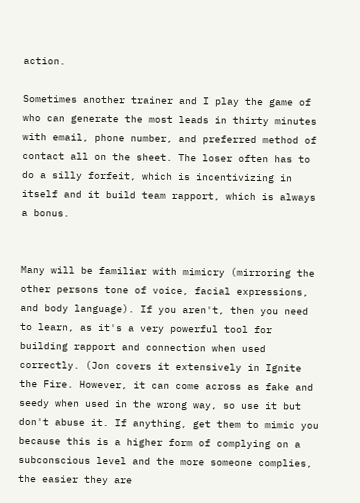action.

Sometimes another trainer and I play the game of who can generate the most leads in thirty minutes with email, phone number, and preferred method of contact all on the sheet. The loser often has to do a silly forfeit, which is incentivizing in itself and it build team rapport, which is always a bonus.


Many will be familiar with mimicry (mirroring the other persons tone of voice, facial expressions, and body language). If you aren't, then you need to learn, as it's a very powerful tool for building rapport and connection when used correctly. (Jon covers it extensively in Ignite the Fire. However, it can come across as fake and seedy when used in the wrong way, so use it but don't abuse it. If anything, get them to mimic you because this is a higher form of complying on a subconscious level and the more someone complies, the easier they are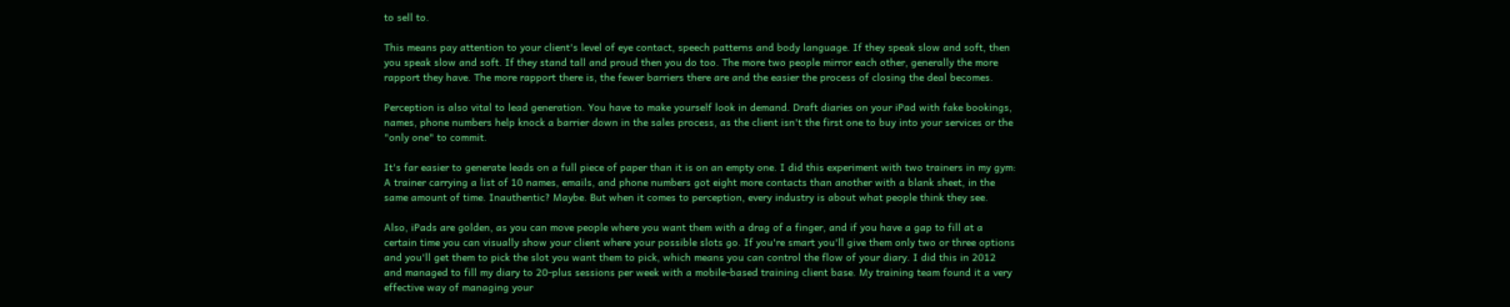to sell to.

This means pay attention to your client's level of eye contact, speech patterns and body language. If they speak slow and soft, then you speak slow and soft. If they stand tall and proud then you do too. The more two people mirror each other, generally the more rapport they have. The more rapport there is, the fewer barriers there are and the easier the process of closing the deal becomes.

Perception is also vital to lead generation. You have to make yourself look in demand. Draft diaries on your iPad with fake bookings, names, phone numbers help knock a barrier down in the sales process, as the client isn't the first one to buy into your services or the "only one" to commit.

It's far easier to generate leads on a full piece of paper than it is on an empty one. I did this experiment with two trainers in my gym: A trainer carrying a list of 10 names, emails, and phone numbers got eight more contacts than another with a blank sheet, in the same amount of time. Inauthentic? Maybe. But when it comes to perception, every industry is about what people think they see.

Also, iPads are golden, as you can move people where you want them with a drag of a finger, and if you have a gap to fill at a certain time you can visually show your client where your possible slots go. If you're smart you'll give them only two or three options and you'll get them to pick the slot you want them to pick, which means you can control the flow of your diary. I did this in 2012 and managed to fill my diary to 20-plus sessions per week with a mobile-based training client base. My training team found it a very effective way of managing your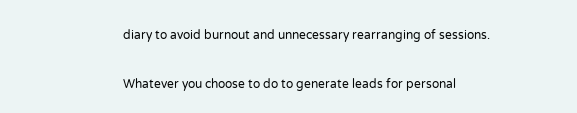diary to avoid burnout and unnecessary rearranging of sessions.

Whatever you choose to do to generate leads for personal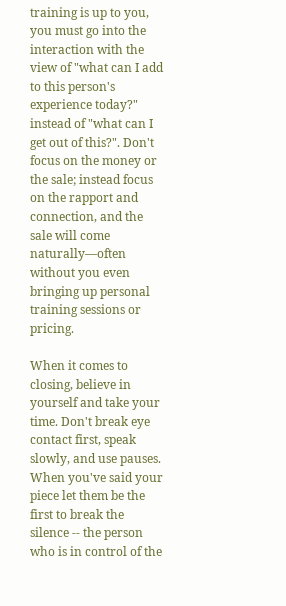training is up to you, you must go into the interaction with the view of "what can I add to this person's experience today?" instead of "what can I get out of this?". Don't focus on the money or the sale; instead focus on the rapport and connection, and the sale will come naturally—often without you even bringing up personal training sessions or pricing.

When it comes to closing, believe in yourself and take your time. Don't break eye contact first, speak slowly, and use pauses. When you've said your piece let them be the first to break the silence -- the person who is in control of the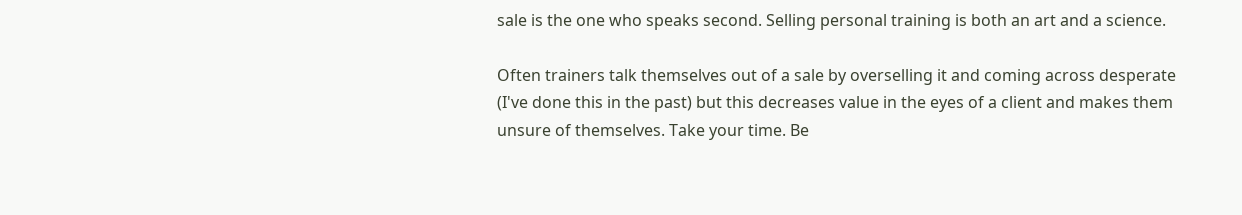sale is the one who speaks second. Selling personal training is both an art and a science.

Often trainers talk themselves out of a sale by overselling it and coming across desperate (I've done this in the past) but this decreases value in the eyes of a client and makes them unsure of themselves. Take your time. Be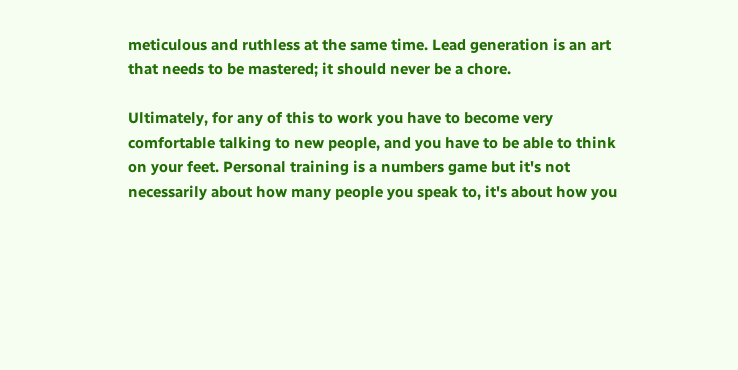meticulous and ruthless at the same time. Lead generation is an art that needs to be mastered; it should never be a chore.

Ultimately, for any of this to work you have to become very comfortable talking to new people, and you have to be able to think on your feet. Personal training is a numbers game but it's not necessarily about how many people you speak to, it's about how you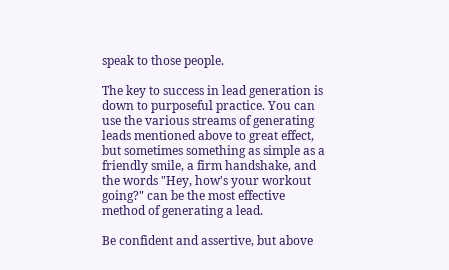speak to those people.

The key to success in lead generation is down to purposeful practice. You can use the various streams of generating leads mentioned above to great effect, but sometimes something as simple as a friendly smile, a firm handshake, and the words "Hey, how's your workout going?" can be the most effective method of generating a lead.

Be confident and assertive, but above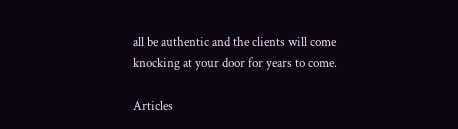all be authentic and the clients will come knocking at your door for years to come.

Articles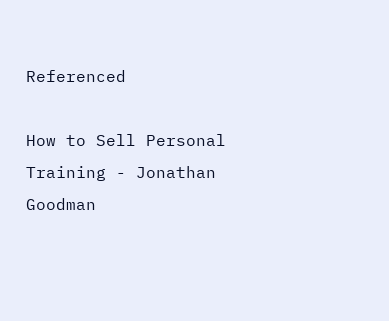Referenced

How to Sell Personal Training - Jonathan Goodman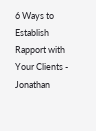6 Ways to Establish Rapport with Your Clients - Jonathan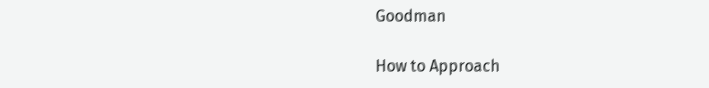Goodman

How to Approach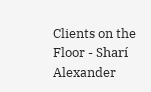Clients on the Floor - Sharí Alexander